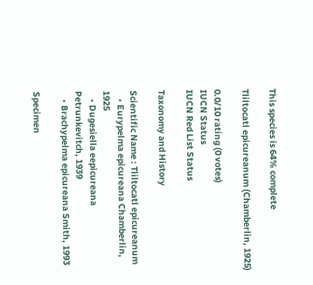This species is 64% complete

Tliltocatl epicureanum (Chamberlin, 1925)

0.0/10 rating (0 votes)
IUCN Status
IUCN Red List Status

Taxonomy and History

Scientific Name : Tliltocatl epicureanum
    • Eurypelma epicureana Chamberlin, 1925
    • Dugesiella eepicureana Petrunkevitch, 1939
    • Brachypelma epicureana Smith, 1993

Specimen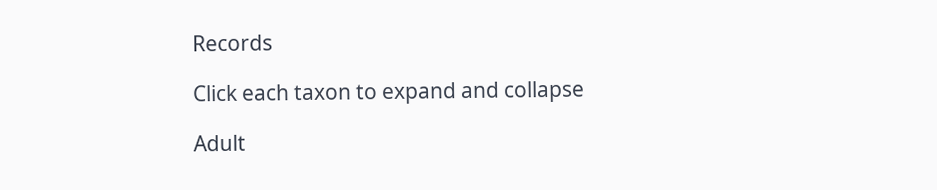Records

Click each taxon to expand and collapse

Adult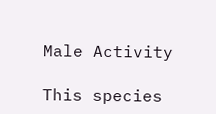Male Activity

This species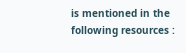is mentioned in the following resources :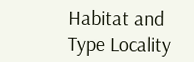Habitat and Type Locality